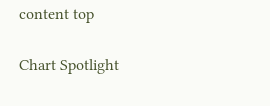content top

Chart Spotlight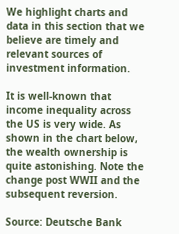We highlight charts and data in this section that we believe are timely and relevant sources of investment information.

It is well-known that income inequality across the US is very wide. As shown in the chart below, the wealth ownership is quite astonishing. Note the change post WWII and the subsequent reversion.

Source: Deutsche Bank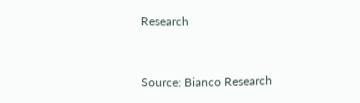Research


Source: Bianco Research